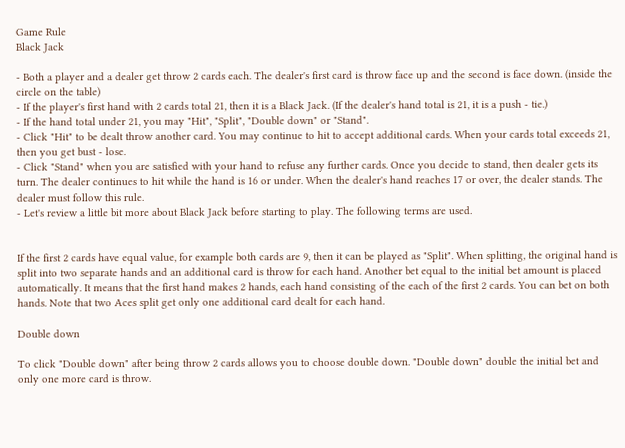Game Rule
Black Jack

- Both a player and a dealer get throw 2 cards each. The dealer's first card is throw face up and the second is face down. (inside the circle on the table)
- If the player's first hand with 2 cards total 21, then it is a Black Jack. (If the dealer's hand total is 21, it is a push - tie.)
- If the hand total under 21, you may "Hit", "Split", "Double down" or "Stand".
- Click "Hit" to be dealt throw another card. You may continue to hit to accept additional cards. When your cards total exceeds 21, then you get bust - lose.
- Click "Stand" when you are satisfied with your hand to refuse any further cards. Once you decide to stand, then dealer gets its turn. The dealer continues to hit while the hand is 16 or under. When the dealer's hand reaches 17 or over, the dealer stands. The dealer must follow this rule.
- Let's review a little bit more about Black Jack before starting to play. The following terms are used.


If the first 2 cards have equal value, for example both cards are 9, then it can be played as "Split". When splitting, the original hand is split into two separate hands and an additional card is throw for each hand. Another bet equal to the initial bet amount is placed automatically. It means that the first hand makes 2 hands, each hand consisting of the each of the first 2 cards. You can bet on both hands. Note that two Aces split get only one additional card dealt for each hand.

Double down

To click "Double down" after being throw 2 cards allows you to choose double down. "Double down" double the initial bet and only one more card is throw.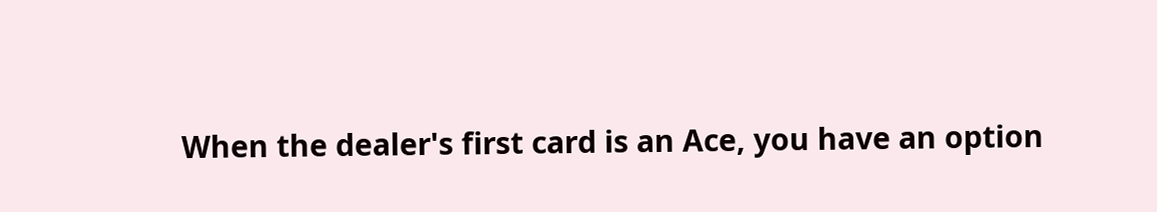When the dealer's first card is an Ace, you have an option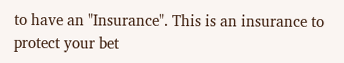to have an "Insurance". This is an insurance to protect your bet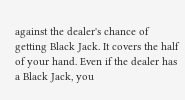against the dealer's chance of getting Black Jack. It covers the half of your hand. Even if the dealer has a Black Jack, you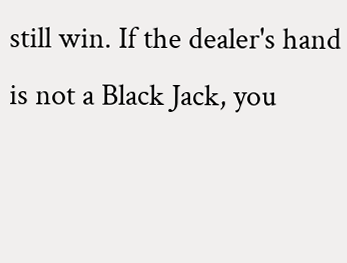still win. If the dealer's hand is not a Black Jack, you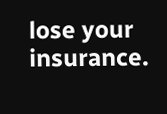lose your insurance.